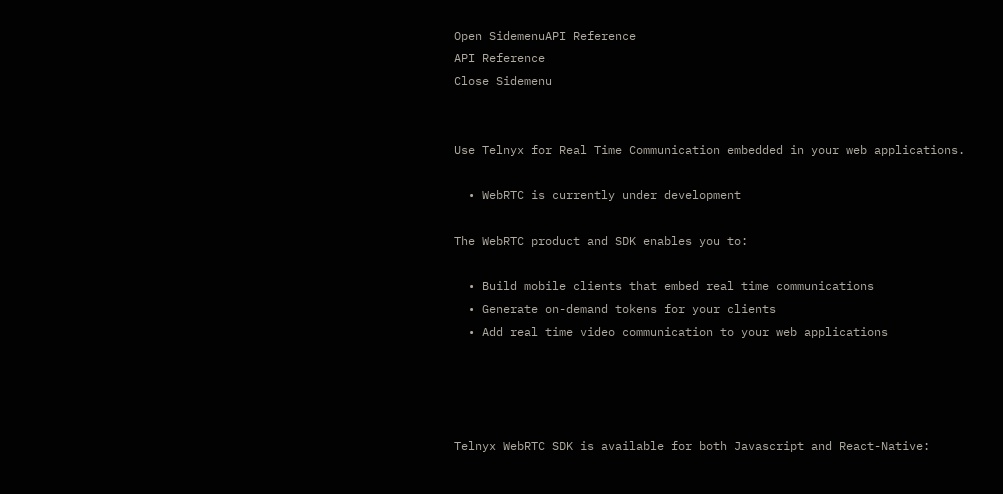Open SidemenuAPI Reference
API Reference
Close Sidemenu


Use Telnyx for Real Time Communication embedded in your web applications.

  • WebRTC is currently under development

The WebRTC product and SDK enables you to:

  • Build mobile clients that embed real time communications
  • Generate on-demand tokens for your clients
  • Add real time video communication to your web applications




Telnyx WebRTC SDK is available for both Javascript and React-Native: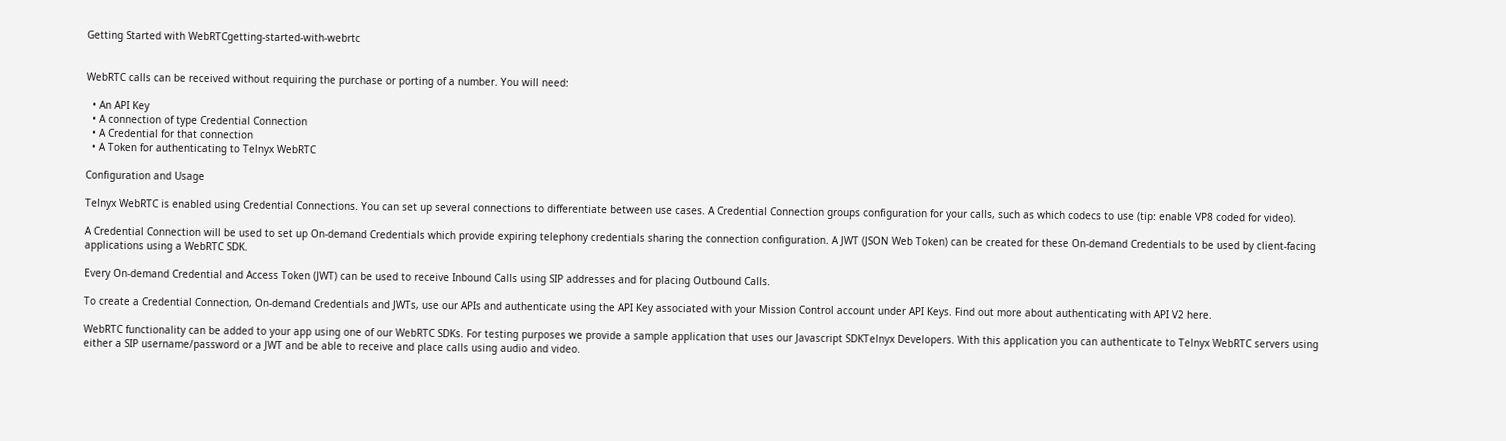Getting Started with WebRTCgetting-started-with-webrtc


WebRTC calls can be received without requiring the purchase or porting of a number. You will need:

  • An API Key
  • A connection of type Credential Connection
  • A Credential for that connection
  • A Token for authenticating to Telnyx WebRTC

Configuration and Usage

Telnyx WebRTC is enabled using Credential Connections. You can set up several connections to differentiate between use cases. A Credential Connection groups configuration for your calls, such as which codecs to use (tip: enable VP8 coded for video).

A Credential Connection will be used to set up On-demand Credentials which provide expiring telephony credentials sharing the connection configuration. A JWT (JSON Web Token) can be created for these On-demand Credentials to be used by client-facing applications using a WebRTC SDK.

Every On-demand Credential and Access Token (JWT) can be used to receive Inbound Calls using SIP addresses and for placing Outbound Calls.

To create a Credential Connection, On-demand Credentials and JWTs, use our APIs and authenticate using the API Key associated with your Mission Control account under API Keys. Find out more about authenticating with API V2 here.

WebRTC functionality can be added to your app using one of our WebRTC SDKs. For testing purposes we provide a sample application that uses our Javascript SDKTelnyx Developers. With this application you can authenticate to Telnyx WebRTC servers using either a SIP username/password or a JWT and be able to receive and place calls using audio and video.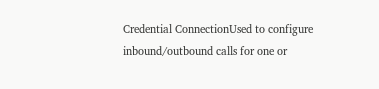Credential ConnectionUsed to configure inbound/outbound calls for one or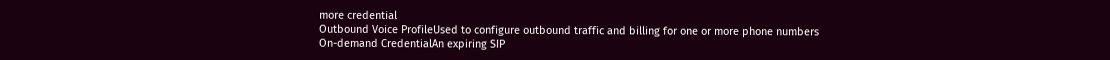more credential
Outbound Voice ProfileUsed to configure outbound traffic and billing for one or more phone numbers
On-demand CredentialAn expiring SIP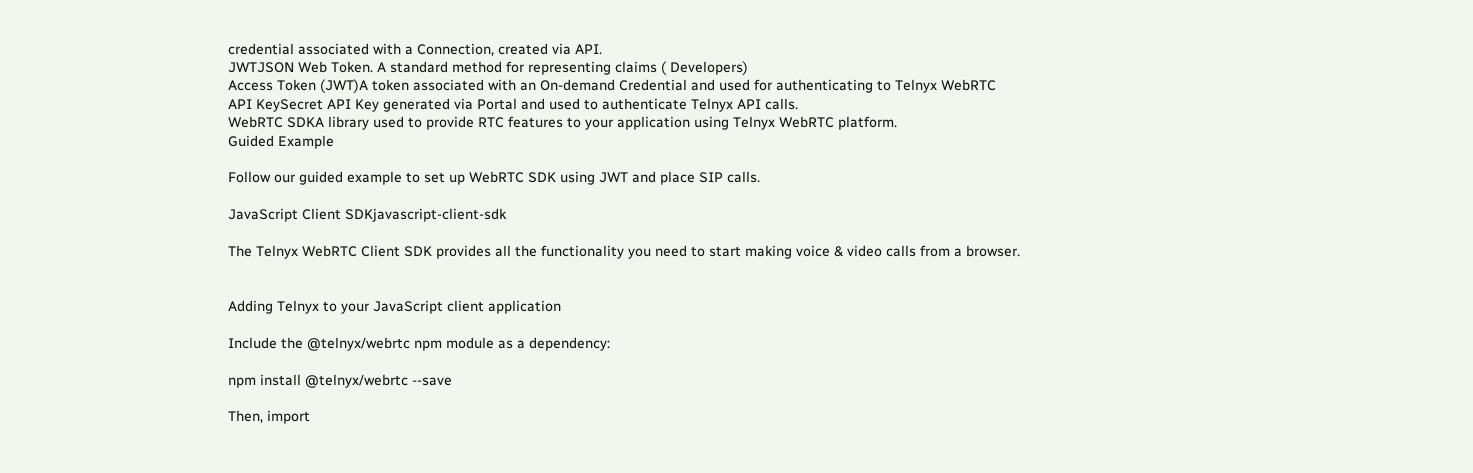credential associated with a Connection, created via API.
JWTJSON Web Token. A standard method for representing claims ( Developers)
Access Token (JWT)A token associated with an On-demand Credential and used for authenticating to Telnyx WebRTC
API KeySecret API Key generated via Portal and used to authenticate Telnyx API calls.
WebRTC SDKA library used to provide RTC features to your application using Telnyx WebRTC platform.
Guided Example

Follow our guided example to set up WebRTC SDK using JWT and place SIP calls.

JavaScript Client SDKjavascript-client-sdk

The Telnyx WebRTC Client SDK provides all the functionality you need to start making voice & video calls from a browser.


Adding Telnyx to your JavaScript client application

Include the @telnyx/webrtc npm module as a dependency:

npm install @telnyx/webrtc --save

Then, import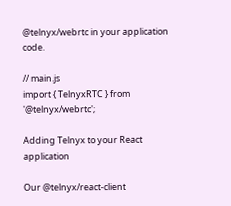@telnyx/webrtc in your application code.

// main.js
import { TelnyxRTC } from '@telnyx/webrtc';

Adding Telnyx to your React application

Our @telnyx/react-client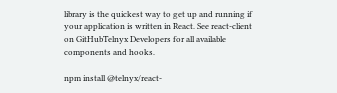library is the quickest way to get up and running if your application is written in React. See react-client on GitHubTelnyx Developers for all available components and hooks.

npm install @telnyx/react-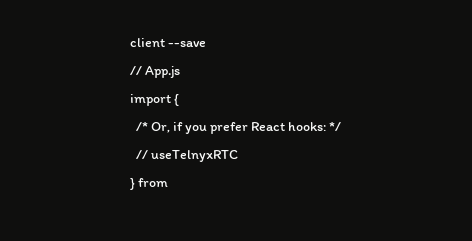client --save
// App.js
import {
  /* Or, if you prefer React hooks: */
  // useTelnyxRTC
} from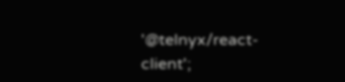'@telnyx/react-client';